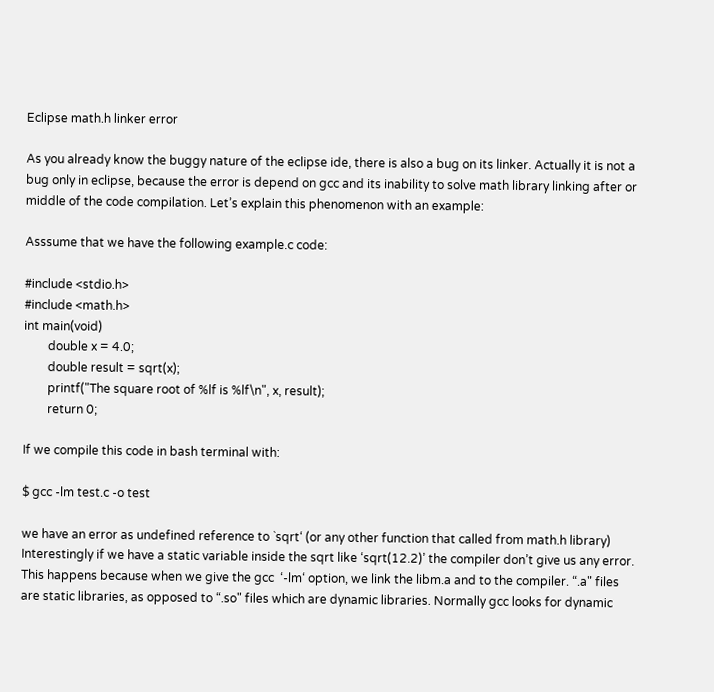Eclipse math.h linker error

As you already know the buggy nature of the eclipse ide, there is also a bug on its linker. Actually it is not a bug only in eclipse, because the error is depend on gcc and its inability to solve math library linking after or middle of the code compilation. Let’s explain this phenomenon with an example:

Asssume that we have the following example.c code:

#include <stdio.h>
#include <math.h>
int main(void)
        double x = 4.0;
        double result = sqrt(x);
        printf("The square root of %lf is %lf\n", x, result);
        return 0;

If we compile this code in bash terminal with:

$ gcc -lm test.c -o test

we have an error as undefined reference to `sqrt‘ (or any other function that called from math.h library) Interestingly if we have a static variable inside the sqrt like ‘sqrt(12.2)’ the compiler don’t give us any error. This happens because when we give the gcc  ‘-lm‘ option, we link the libm.a and to the compiler. “.a" files are static libraries, as opposed to “.so" files which are dynamic libraries. Normally gcc looks for dynamic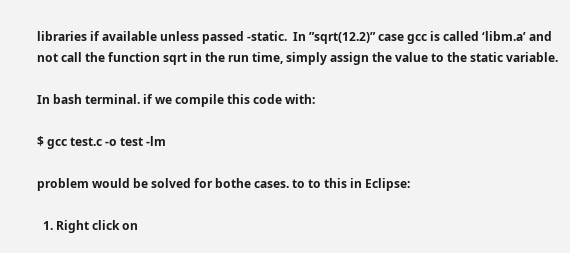libraries if available unless passed -static.  In ”sqrt(12.2)” case gcc is called ‘libm.a’ and not call the function sqrt in the run time, simply assign the value to the static variable.

In bash terminal. if we compile this code with:

$ gcc test.c -o test -lm

problem would be solved for bothe cases. to to this in Eclipse:

  1. Right click on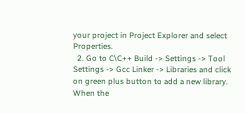your project in Project Explorer and select Properties.
  2. Go to C\C++ Build -> Settings -> Tool Settings -> Gcc Linker -> Libraries and click on green plus button to add a new library. When the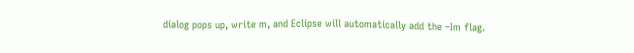dialog pops up, write m, and Eclipse will automatically add the –Im flag.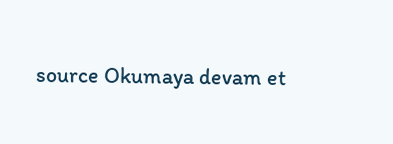source Okumaya devam et